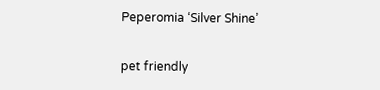Peperomia ‘Silver Shine’

pet friendly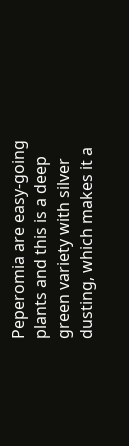Peperomia are easy-going plants and this is a deep green variety with silver dusting, which makes it a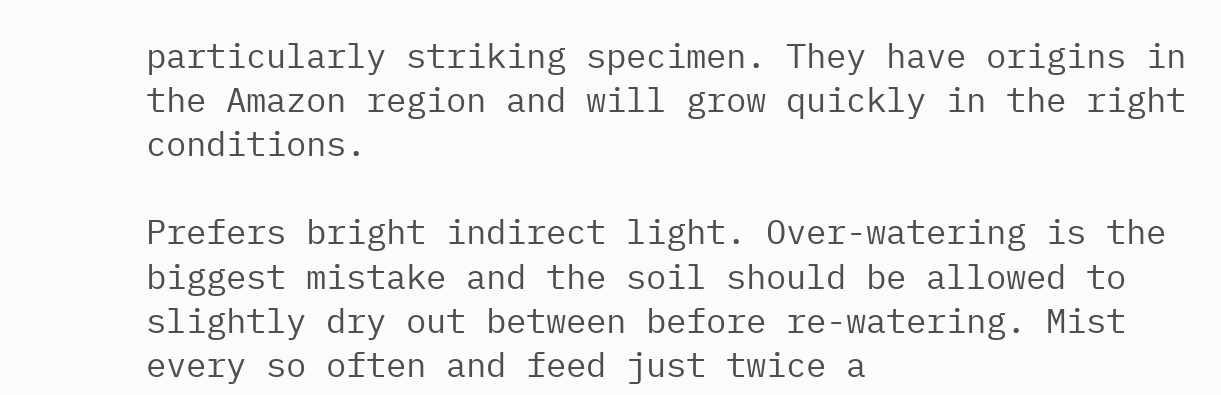particularly striking specimen. They have origins in the Amazon region and will grow quickly in the right conditions.

Prefers bright indirect light. Over-watering is the biggest mistake and the soil should be allowed to slightly dry out between before re-watering. Mist every so often and feed just twice a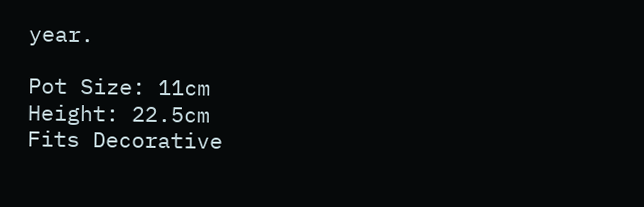year.

Pot Size: 11cm
Height: 22.5cm
Fits Decorative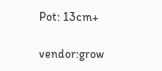Pot: 13cm+

vendor:grow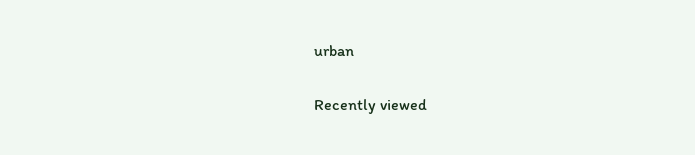urban

Recently viewed